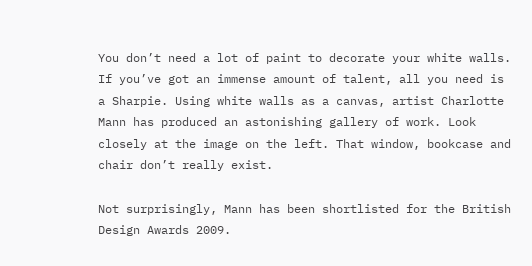You don’t need a lot of paint to decorate your white walls. If you’ve got an immense amount of talent, all you need is a Sharpie. Using white walls as a canvas, artist Charlotte Mann has produced an astonishing gallery of work. Look closely at the image on the left. That window, bookcase and chair don’t really exist.

Not surprisingly, Mann has been shortlisted for the British Design Awards 2009.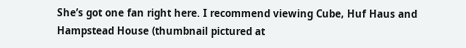She’s got one fan right here. I recommend viewing Cube, Huf Haus and Hampstead House (thumbnail pictured at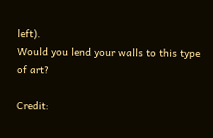left).
Would you lend your walls to this type of art?

Credit: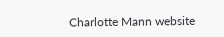Charlotte Mann website